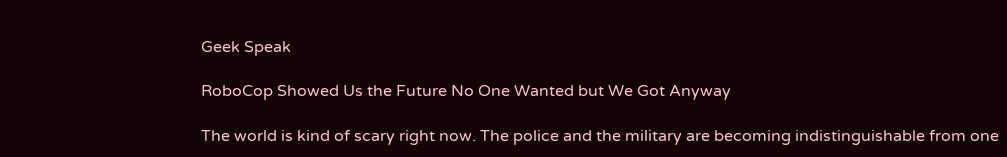Geek Speak

RoboCop Showed Us the Future No One Wanted but We Got Anyway

The world is kind of scary right now. The police and the military are becoming indistinguishable from one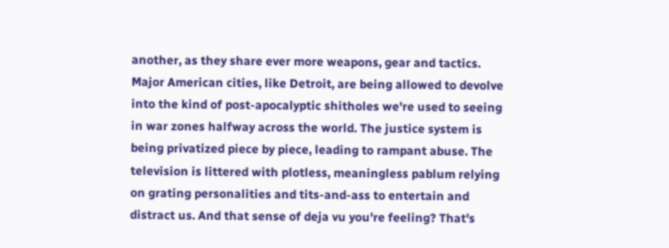another, as they share ever more weapons, gear and tactics. Major American cities, like Detroit, are being allowed to devolve into the kind of post-apocalyptic shitholes we're used to seeing in war zones halfway across the world. The justice system is being privatized piece by piece, leading to rampant abuse. The television is littered with plotless, meaningless pablum relying on grating personalities and tits-and-ass to entertain and distract us. And that sense of deja vu you're feeling? That's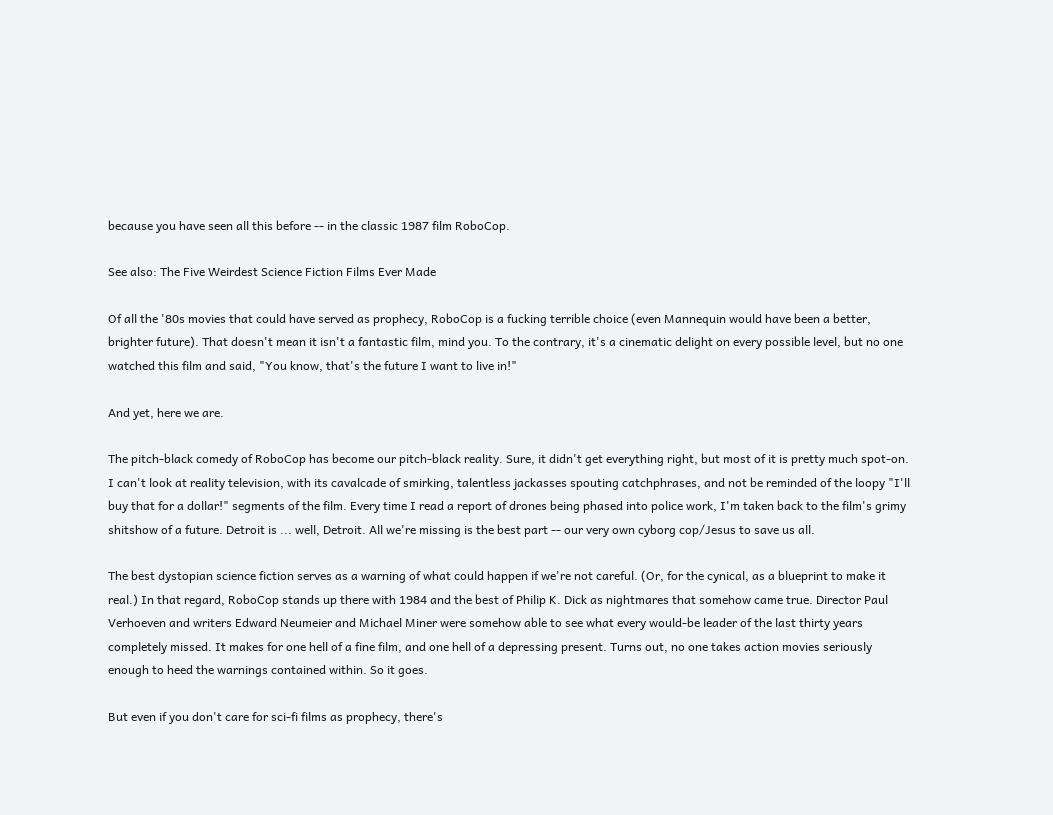because you have seen all this before -- in the classic 1987 film RoboCop.

See also: The Five Weirdest Science Fiction Films Ever Made

Of all the '80s movies that could have served as prophecy, RoboCop is a fucking terrible choice (even Mannequin would have been a better, brighter future). That doesn't mean it isn't a fantastic film, mind you. To the contrary, it's a cinematic delight on every possible level, but no one watched this film and said, "You know, that's the future I want to live in!"

And yet, here we are.

The pitch-black comedy of RoboCop has become our pitch-black reality. Sure, it didn't get everything right, but most of it is pretty much spot-on. I can't look at reality television, with its cavalcade of smirking, talentless jackasses spouting catchphrases, and not be reminded of the loopy "I'll buy that for a dollar!" segments of the film. Every time I read a report of drones being phased into police work, I'm taken back to the film's grimy shitshow of a future. Detroit is ... well, Detroit. All we're missing is the best part -- our very own cyborg cop/Jesus to save us all.

The best dystopian science fiction serves as a warning of what could happen if we're not careful. (Or, for the cynical, as a blueprint to make it real.) In that regard, RoboCop stands up there with 1984 and the best of Philip K. Dick as nightmares that somehow came true. Director Paul Verhoeven and writers Edward Neumeier and Michael Miner were somehow able to see what every would-be leader of the last thirty years completely missed. It makes for one hell of a fine film, and one hell of a depressing present. Turns out, no one takes action movies seriously enough to heed the warnings contained within. So it goes.

But even if you don't care for sci-fi films as prophecy, there's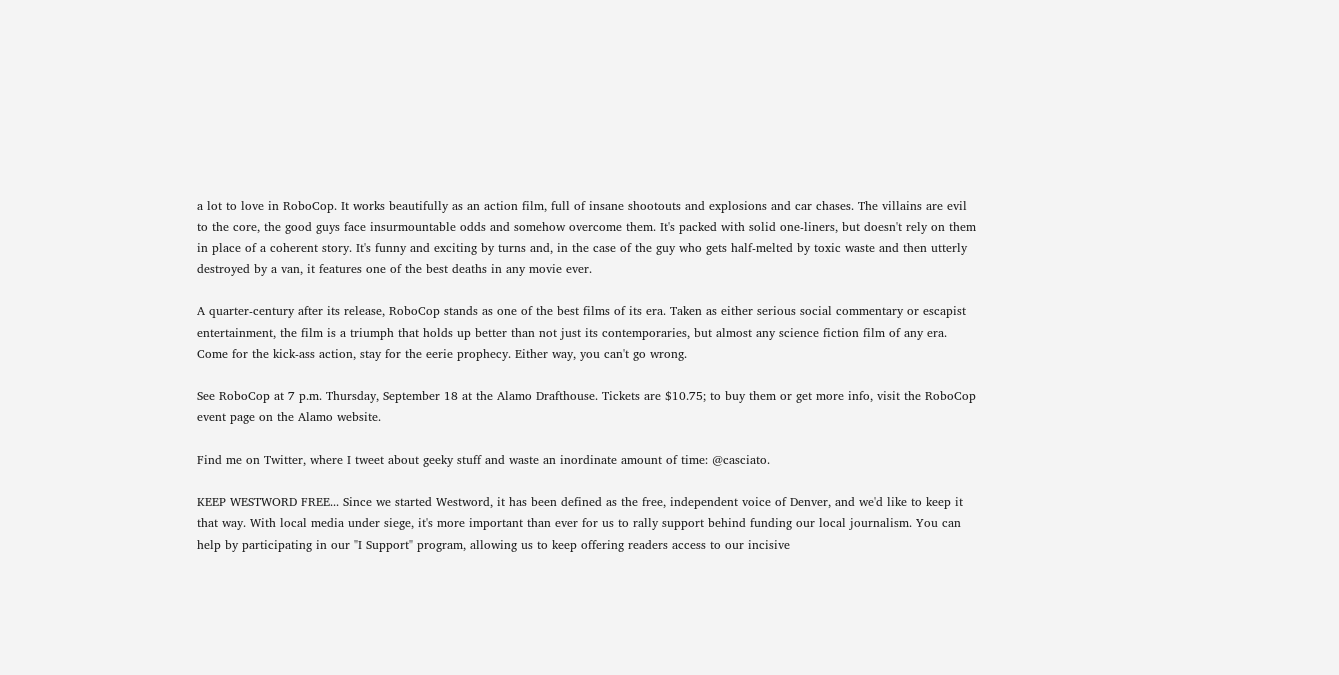a lot to love in RoboCop. It works beautifully as an action film, full of insane shootouts and explosions and car chases. The villains are evil to the core, the good guys face insurmountable odds and somehow overcome them. It's packed with solid one-liners, but doesn't rely on them in place of a coherent story. It's funny and exciting by turns and, in the case of the guy who gets half-melted by toxic waste and then utterly destroyed by a van, it features one of the best deaths in any movie ever.

A quarter-century after its release, RoboCop stands as one of the best films of its era. Taken as either serious social commentary or escapist entertainment, the film is a triumph that holds up better than not just its contemporaries, but almost any science fiction film of any era. Come for the kick-ass action, stay for the eerie prophecy. Either way, you can't go wrong.

See RoboCop at 7 p.m. Thursday, September 18 at the Alamo Drafthouse. Tickets are $10.75; to buy them or get more info, visit the RoboCop event page on the Alamo website.

Find me on Twitter, where I tweet about geeky stuff and waste an inordinate amount of time: @casciato.

KEEP WESTWORD FREE... Since we started Westword, it has been defined as the free, independent voice of Denver, and we'd like to keep it that way. With local media under siege, it's more important than ever for us to rally support behind funding our local journalism. You can help by participating in our "I Support" program, allowing us to keep offering readers access to our incisive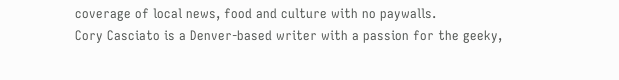coverage of local news, food and culture with no paywalls.
Cory Casciato is a Denver-based writer with a passion for the geeky,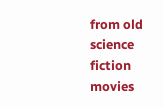from old science fiction movies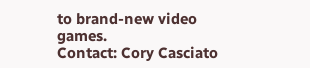to brand-new video games.
Contact: Cory Casciato